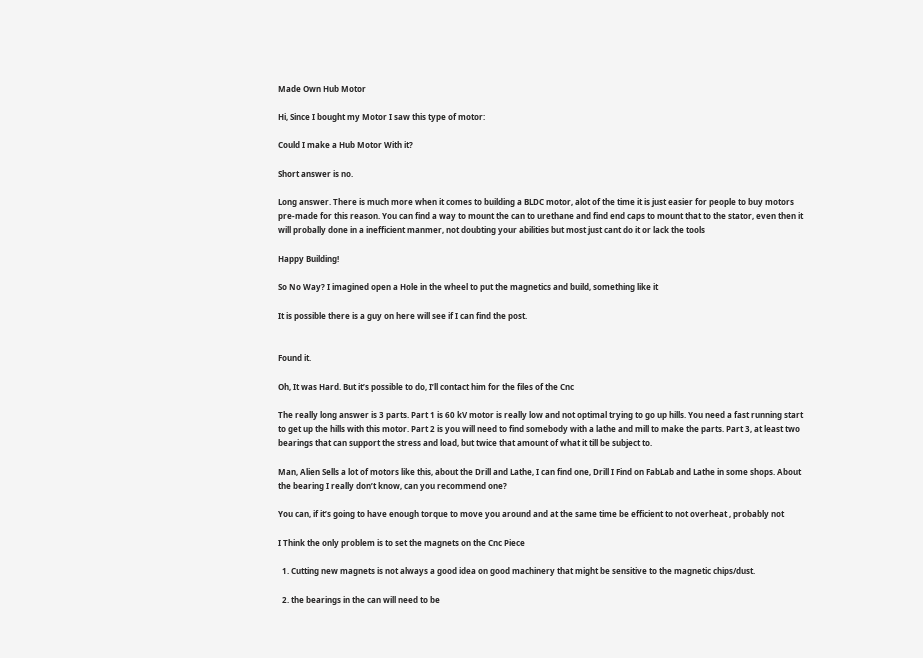Made Own Hub Motor

Hi, Since I bought my Motor I saw this type of motor:

Could I make a Hub Motor With it?

Short answer is no.

Long answer. There is much more when it comes to building a BLDC motor, alot of the time it is just easier for people to buy motors pre-made for this reason. You can find a way to mount the can to urethane and find end caps to mount that to the stator, even then it will probally done in a inefficient manmer, not doubting your abilities but most just cant do it or lack the tools

Happy Building!

So No Way? I imagined open a Hole in the wheel to put the magnetics and build, something like it

It is possible there is a guy on here will see if I can find the post.


Found it.

Oh, It was Hard. But it’s possible to do, I’ll contact him for the files of the Cnc

The really long answer is 3 parts. Part 1 is 60 kV motor is really low and not optimal trying to go up hills. You need a fast running start to get up the hills with this motor. Part 2 is you will need to find somebody with a lathe and mill to make the parts. Part 3, at least two bearings that can support the stress and load, but twice that amount of what it till be subject to.

Man, Alien Sells a lot of motors like this, about the Drill and Lathe, I can find one, Drill I Find on FabLab and Lathe in some shops. About the bearing I really don’t know, can you recommend one?

You can, if it’s going to have enough torque to move you around and at the same time be efficient to not overheat , probably not

I Think the only problem is to set the magnets on the Cnc Piece

  1. Cutting new magnets is not always a good idea on good machinery that might be sensitive to the magnetic chips/dust.

  2. the bearings in the can will need to be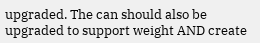upgraded. The can should also be upgraded to support weight AND create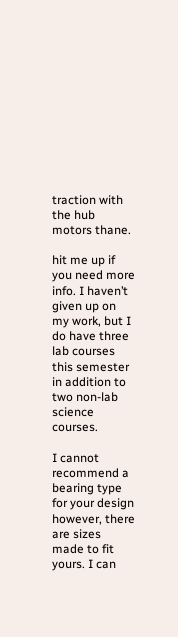traction with the hub motors thane.

hit me up if you need more info. I haven’t given up on my work, but I do have three lab courses this semester in addition to two non-lab science courses.

I cannot recommend a bearing type for your design however, there are sizes made to fit yours. I can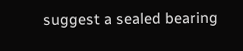suggest a sealed bearing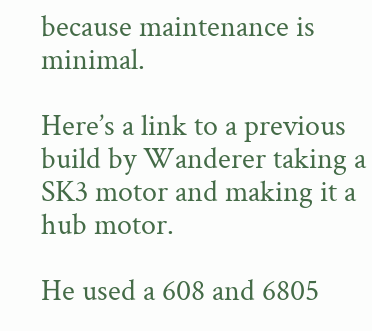because maintenance is minimal.

Here’s a link to a previous build by Wanderer taking a SK3 motor and making it a hub motor.

He used a 608 and 6805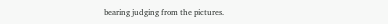bearing judging from the pictures.